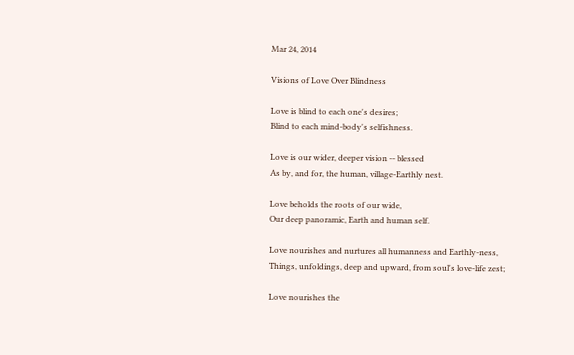Mar 24, 2014

Visions of Love Over Blindness

Love is blind to each one's desires;
Blind to each mind-body's selfishness.

Love is our wider, deeper vision -- blessed
As by, and for, the human, village-Earthly nest.

Love beholds the roots of our wide,
Our deep panoramic, Earth and human self.

Love nourishes and nurtures all humanness and Earthly-ness,
Things, unfoldings, deep and upward, from soul's love-life zest;

Love nourishes the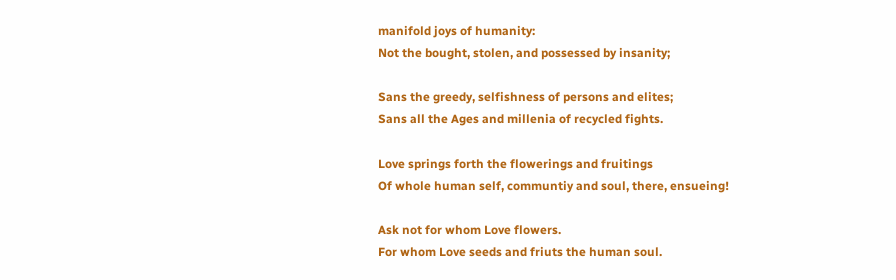manifold joys of humanity:
Not the bought, stolen, and possessed by insanity;

Sans the greedy, selfishness of persons and elites;
Sans all the Ages and millenia of recycled fights.

Love springs forth the flowerings and fruitings
Of whole human self, communtiy and soul, there, ensueing!

Ask not for whom Love flowers.
For whom Love seeds and friuts the human soul.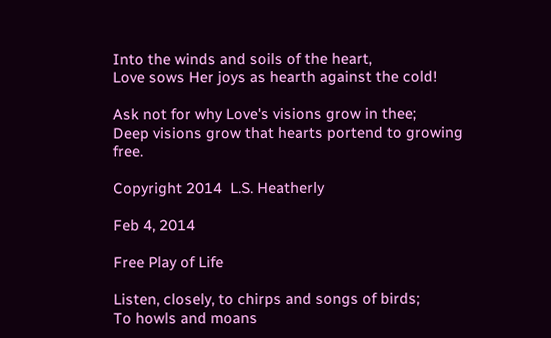Into the winds and soils of the heart,
Love sows Her joys as hearth against the cold!

Ask not for why Love's visions grow in thee;
Deep visions grow that hearts portend to growing free.

Copyright 2014  L.S. Heatherly

Feb 4, 2014

Free Play of Life

Listen, closely, to chirps and songs of birds;
To howls and moans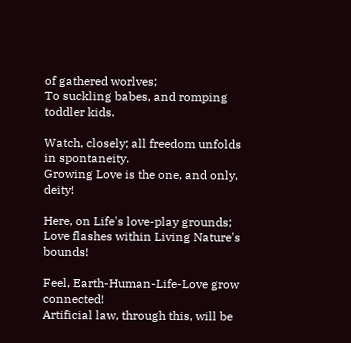of gathered worlves;
To suckling babes, and romping toddler kids.

Watch, closely; all freedom unfolds in spontaneity.
Growing Love is the one, and only, deity!

Here, on Life's love-play grounds;
Love flashes within Living Nature's bounds!

Feel, Earth-Human-Life-Love grow connected!
Artificial law, through this, will be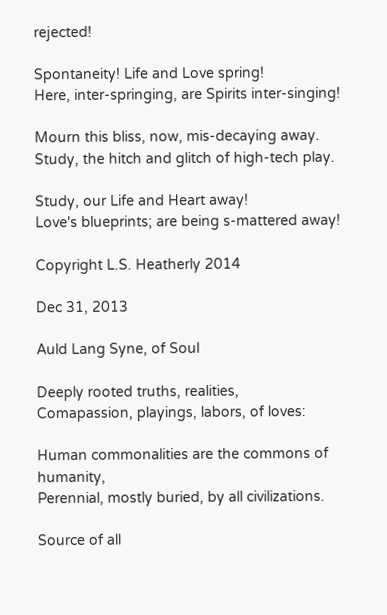rejected!

Spontaneity! Life and Love spring!
Here, inter-springing, are Spirits inter-singing!

Mourn this bliss, now, mis-decaying away.
Study, the hitch and glitch of high-tech play.

Study, our Life and Heart away!
Love's blueprints; are being s-mattered away!

Copyright L.S. Heatherly 2014

Dec 31, 2013

Auld Lang Syne, of Soul

Deeply rooted truths, realities,
Comapassion, playings, labors, of loves:

Human commonalities are the commons of humanity,
Perennial, mostly buried, by all civilizations.

Source of all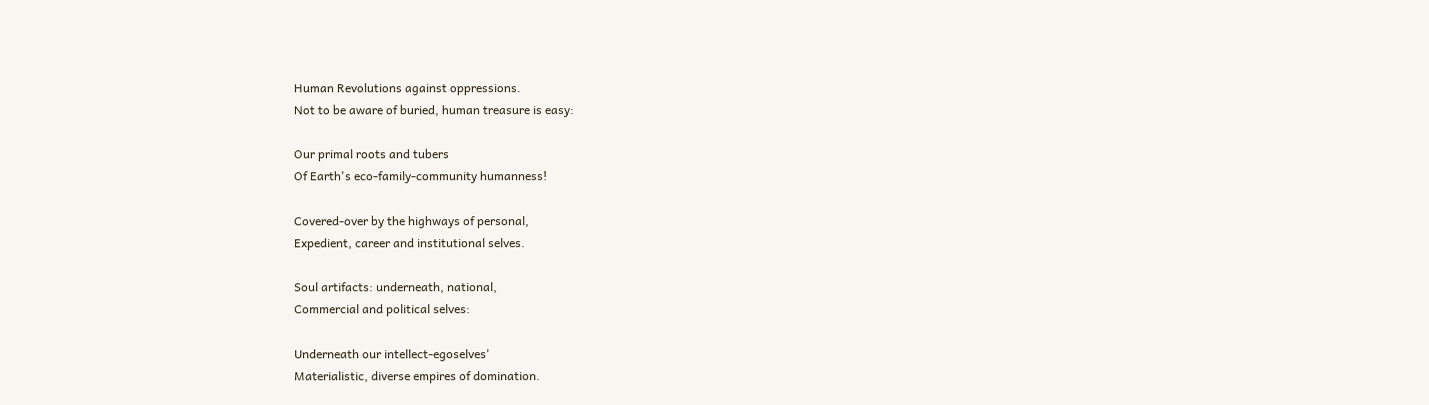Human Revolutions against oppressions.
Not to be aware of buried, human treasure is easy:

Our primal roots and tubers
Of Earth's eco-family-community humanness!

Covered-over by the highways of personal,
Expedient, career and institutional selves.

Soul artifacts: underneath, national,
Commercial and political selves:

Underneath our intellect-egoselves'
Materialistic, diverse empires of domination.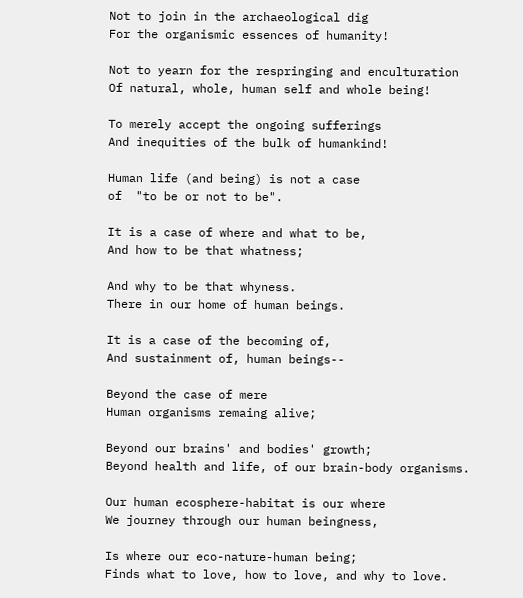Not to join in the archaeological dig
For the organismic essences of humanity!

Not to yearn for the respringing and enculturation
Of natural, whole, human self and whole being!

To merely accept the ongoing sufferings
And inequities of the bulk of humankind!

Human life (and being) is not a case
of  "to be or not to be".

It is a case of where and what to be,
And how to be that whatness;

And why to be that whyness.
There in our home of human beings.

It is a case of the becoming of,
And sustainment of, human beings--

Beyond the case of mere
Human organisms remaing alive;

Beyond our brains' and bodies' growth;
Beyond health and life, of our brain-body organisms.

Our human ecosphere-habitat is our where
We journey through our human beingness,

Is where our eco-nature-human being;
Finds what to love, how to love, and why to love.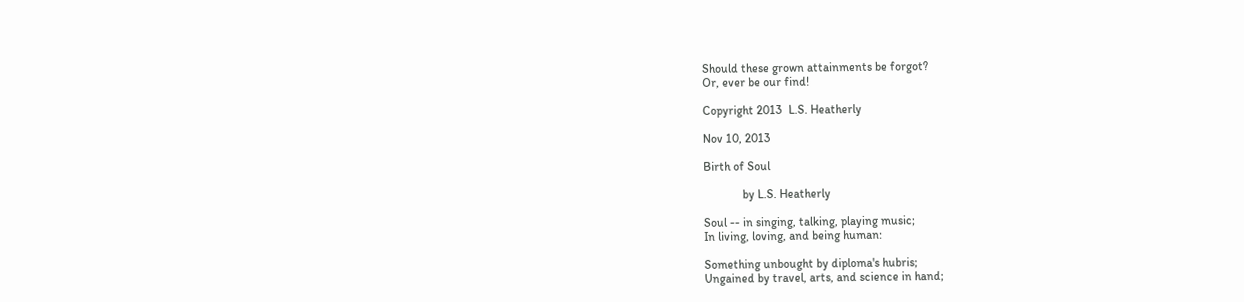Should these grown attainments be forgot?
Or, ever be our find!

Copyright 2013  L.S. Heatherly

Nov 10, 2013

Birth of Soul

             by L.S. Heatherly

Soul -- in singing, talking, playing music;
In living, loving, and being human:

Something unbought by diploma's hubris;
Ungained by travel, arts, and science in hand;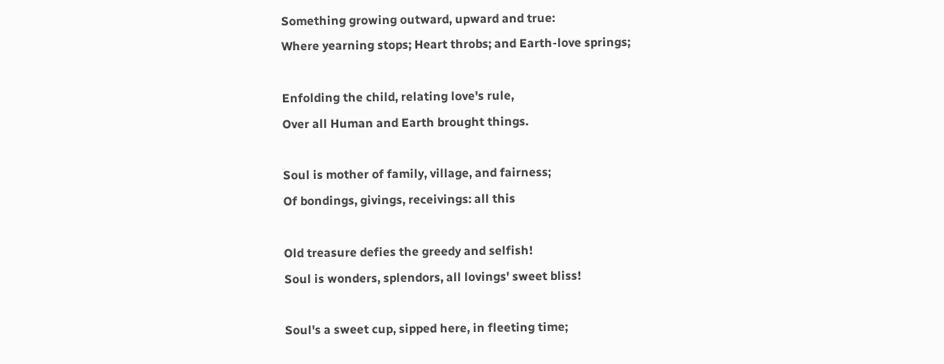Something growing outward, upward and true:
Where yearning stops; Heart throbs; and Earth-love springs;

Enfolding the child, relating love's rule,
Over all Human and Earth brought things.

Soul is mother of family, village, and fairness;
Of bondings, givings, receivings: all this

Old treasure defies the greedy and selfish!
Soul is wonders, splendors, all lovings' sweet bliss!

Soul's a sweet cup, sipped here, in fleeting time;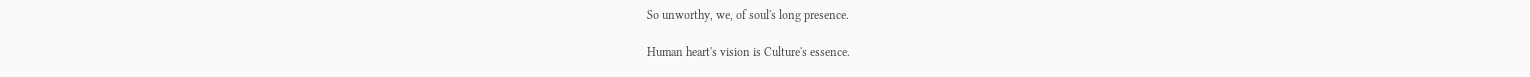So unworthy, we, of soul's long presence.

Human heart's vision is Culture's essence.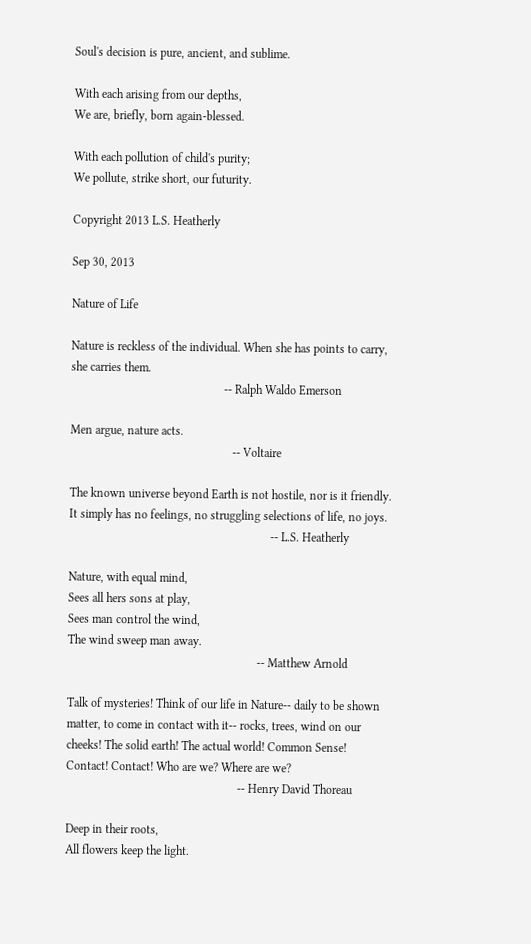Soul's decision is pure, ancient, and sublime.

With each arising from our depths,
We are, briefly, born again-blessed.

With each pollution of child's purity;
We pollute, strike short, our futurity.

Copyright 2013 L.S. Heatherly

Sep 30, 2013

Nature of Life

Nature is reckless of the individual. When she has points to carry,
she carries them.
                                                   -- Ralph Waldo Emerson

Men argue, nature acts.
                                                      -- Voltaire

The known universe beyond Earth is not hostile, nor is it friendly.
It simply has no feelings, no struggling selections of life, no joys.
                                                                   -- L.S. Heatherly

Nature, with equal mind,
Sees all hers sons at play,
Sees man control the wind,
The wind sweep man away.
                                                               -- Matthew Arnold

Talk of mysteries! Think of our life in Nature-- daily to be shown
matter, to come in contact with it-- rocks, trees, wind on our
cheeks! The solid earth! The actual world! Common Sense!
Contact! Contact! Who are we? Where are we?
                                                         -- Henry David Thoreau

Deep in their roots,
All flowers keep the light.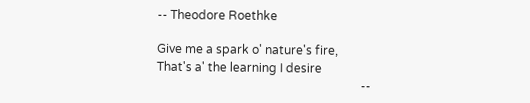-- Theodore Roethke

Give me a spark o' nature's fire,
That's a' the learning I desire
                                                                    --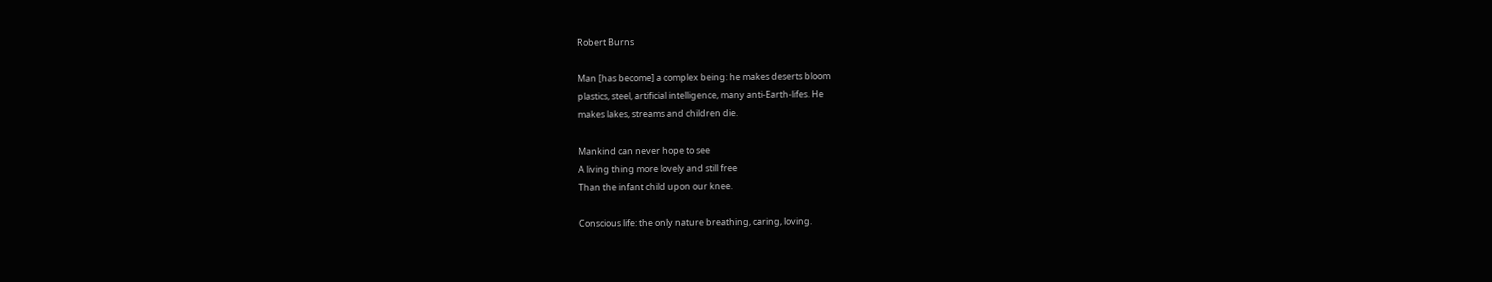Robert Burns

Man [has become] a complex being: he makes deserts bloom
plastics, steel, artificial intelligence, many anti-Earth-lifes. He
makes lakes, streams and children die.

Mankind can never hope to see
A living thing more lovely and still free
Than the infant child upon our knee.

Conscious life: the only nature breathing, caring, loving.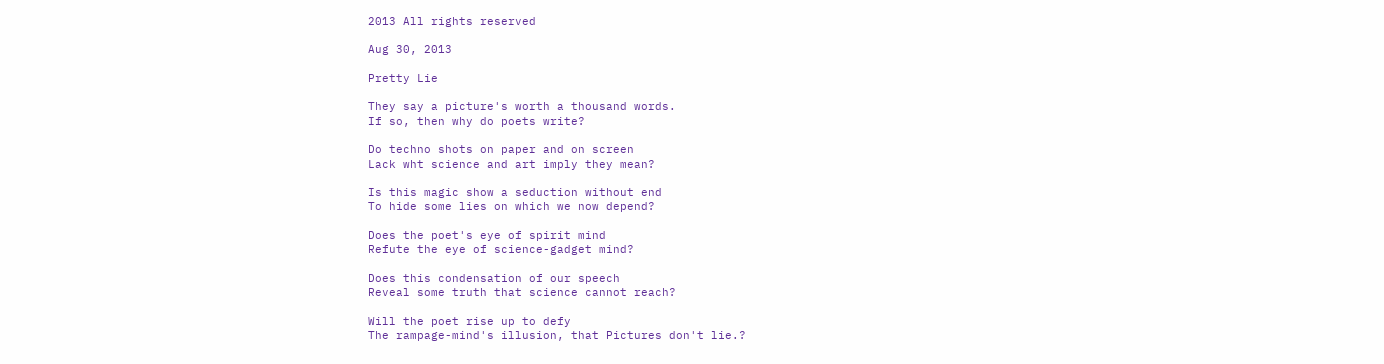2013 All rights reserved

Aug 30, 2013

Pretty Lie

They say a picture's worth a thousand words.
If so, then why do poets write?

Do techno shots on paper and on screen
Lack wht science and art imply they mean?

Is this magic show a seduction without end
To hide some lies on which we now depend?

Does the poet's eye of spirit mind
Refute the eye of science-gadget mind?

Does this condensation of our speech
Reveal some truth that science cannot reach?

Will the poet rise up to defy
The rampage-mind's illusion, that Pictures don't lie.?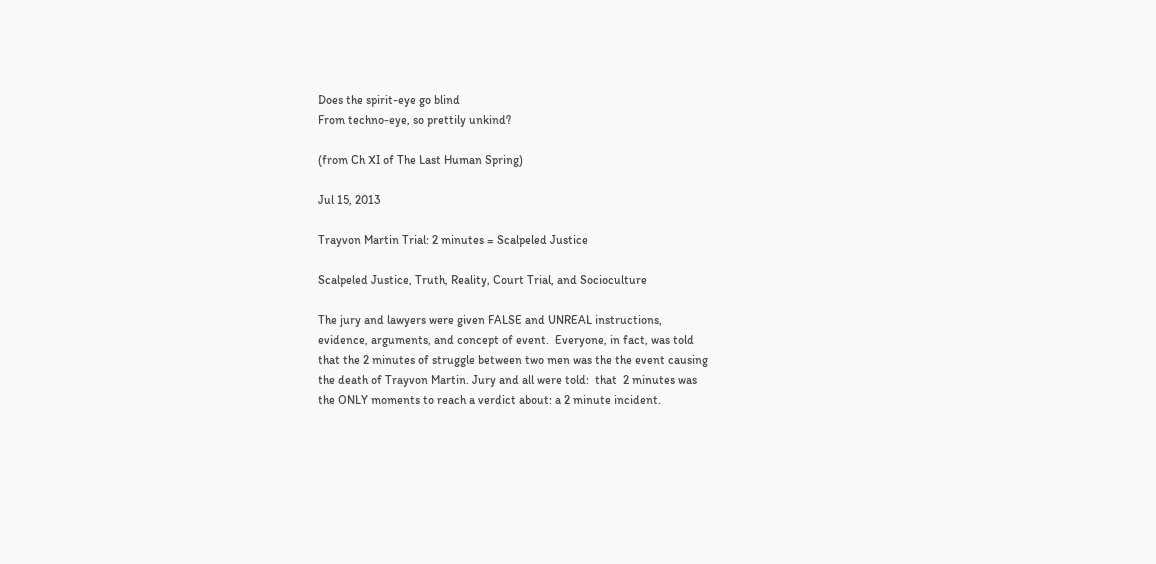Does the spirit-eye go blind
From techno-eye, so prettily unkind?

(from Ch XI of The Last Human Spring)

Jul 15, 2013

Trayvon Martin Trial: 2 minutes = Scalpeled Justice

Scalpeled Justice, Truth, Reality, Court Trial, and Socioculture

The jury and lawyers were given FALSE and UNREAL instructions,
evidence, arguments, and concept of event.  Everyone, in fact, was told
that the 2 minutes of struggle between two men was the the event causing
the death of Trayvon Martin. Jury and all were told:  that  2 minutes was
the ONLY moments to reach a verdict about: a 2 minute incident.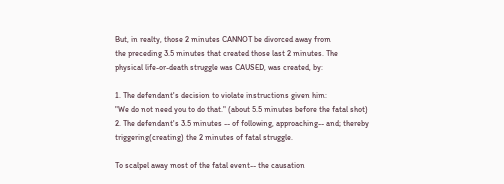But, in realty, those 2 minutes CANNOT be divorced away from
the preceding 3.5 minutes that created those last 2 minutes. The
physical life-or-death struggle was CAUSED, was created, by:

1. The defendant's decision to violate instructions given him:
"We do not need you to do that." (about 5.5 minutes before the fatal shot)
2. The defendant's 3.5 minutes -- of following, approaching-- and; thereby
triggering(creating) the 2 minutes of fatal struggle.

To scalpel away most of the fatal event-- the causation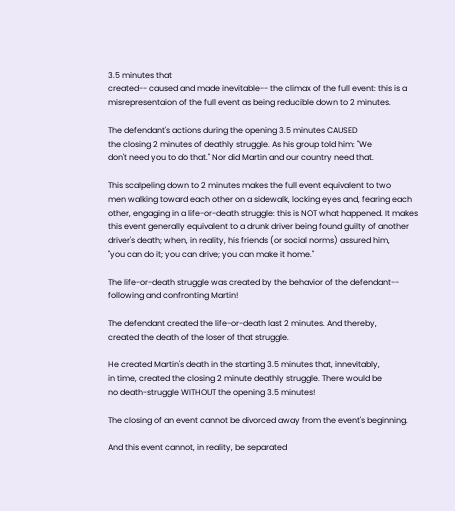3.5 minutes that
created-- caused and made inevitable-- the climax of the full event: this is a
misrepresentaion of the full event as being reducible down to 2 minutes.

The defendant's actions during the opening 3.5 minutes CAUSED
the closing 2 minutes of deathly struggle. As his group told him: "We
don't need you to do that." Nor did Martin and our country need that.

This scalpeling down to 2 minutes makes the full event equivalent to two
men walking toward each other on a sidewalk, locking eyes and, fearing each
other, engaging in a life-or-death struggle: this is NOT what happened. It makes
this event generally equivalent to a drunk driver being found guilty of another
driver's death; when, in reality, his friends (or social norms) assured him,
"you can do it; you can drive; you can make it home."

The life-or-death struggle was created by the behavior of the defendant--
following and confronting Martin!

The defendant created the life-or-death last 2 minutes. And thereby,
created the death of the loser of that struggle.

He created Martin's death in the starting 3.5 minutes that, innevitably,
in time, created the closing 2 minute deathly struggle. There would be
no death-struggle WITHOUT the opening 3.5 minutes!

The closing of an event cannot be divorced away from the event's beginning.

And this event cannot, in reality, be separated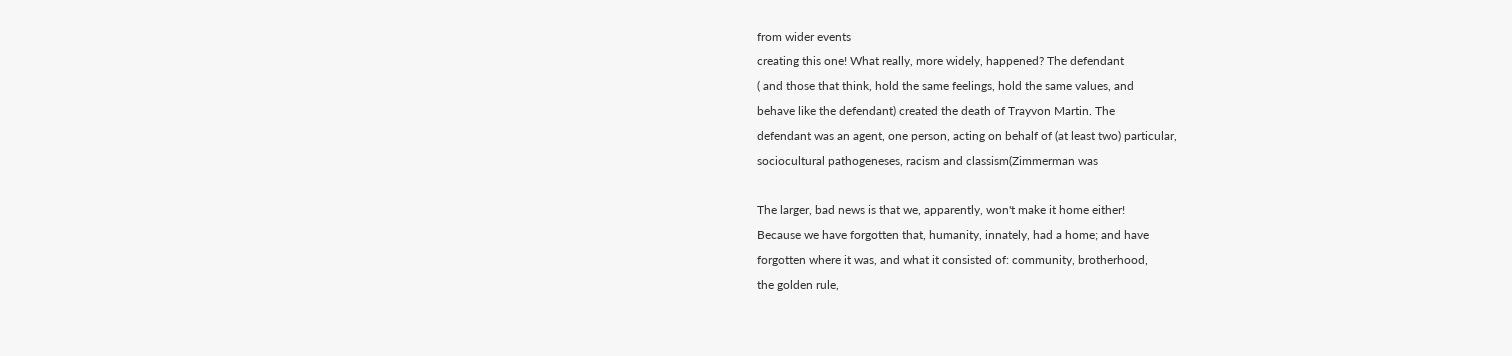from wider events
creating this one! What really, more widely, happened? The defendant
( and those that think, hold the same feelings, hold the same values, and
behave like the defendant) created the death of Trayvon Martin. The
defendant was an agent, one person, acting on behalf of (at least two) particular,
sociocultural pathogeneses, racism and classism(Zimmerman was

The larger, bad news is that we, apparently, won't make it home either!
Because we have forgotten that, humanity, innately, had a home; and have
forgotten where it was, and what it consisted of: community, brotherhood,
the golden rule,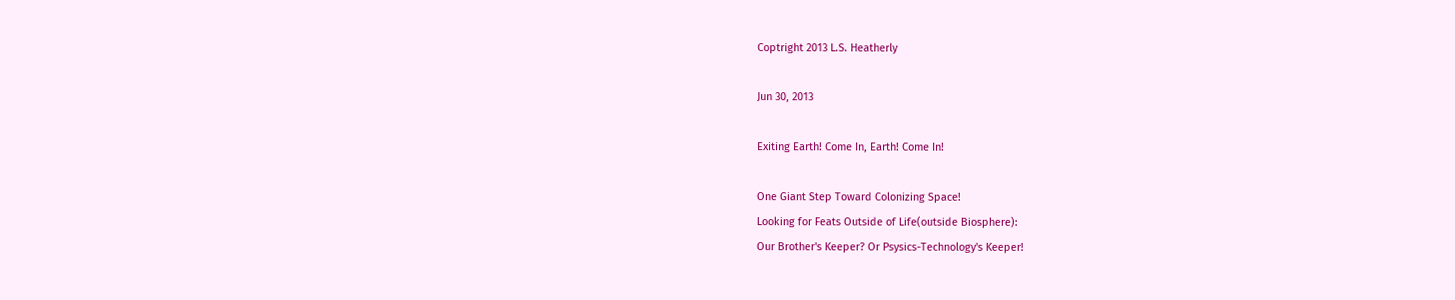Coptright 2013 L.S. Heatherly

Jun 30, 2013

Exiting Earth! Come In, Earth! Come In!

One Giant Step Toward Colonizing Space!
Looking for Feats Outside of Life(outside Biosphere):
Our Brother's Keeper? Or Psysics-Technology's Keeper!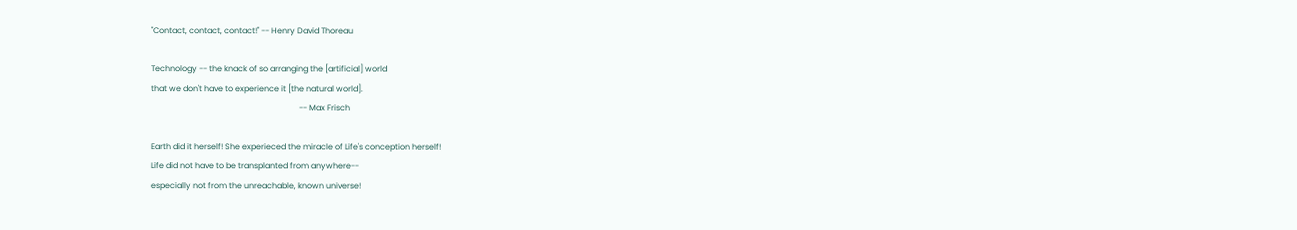"Contact, contact, contact!" -- Henry David Thoreau

Technology -- the knack of so arranging the [artificial] world
that we don't have to experience it [the natural world].
                                                                          -- Max Frisch

Earth did it herself! She experieced the miracle of Life's conception herself!
Life did not have to be transplanted from anywhere--
especially not from the unreachable, known universe!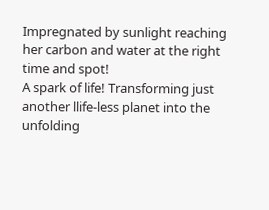Impregnated by sunlight reaching her carbon and water at the right time and spot!
A spark of life! Transforming just another llife-less planet into the unfolding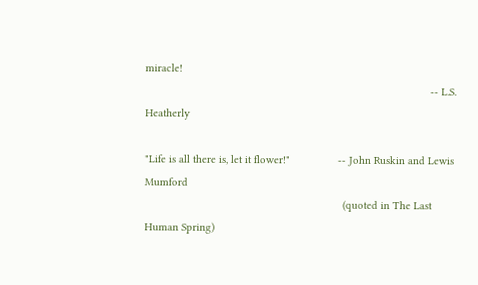miracle!
                                                                                               -- L.S. Heatherly

"Life is all there is, let it flower!"                -- John Ruskin and Lewis Mumford
                                                                  (quoted in The Last Human Spring)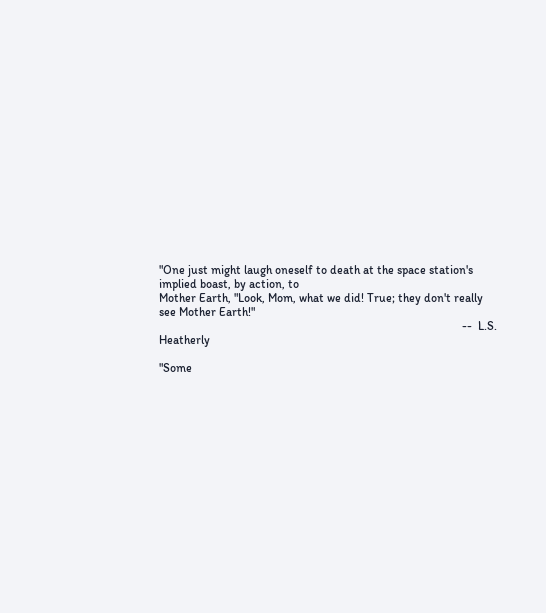"One just might laugh oneself to death at the space station's implied boast, by action, to
Mother Earth, "Look, Mom, what we did! True; they don't really see Mother Earth!"
                                                                                                     --  L.S. Heatherly

"Some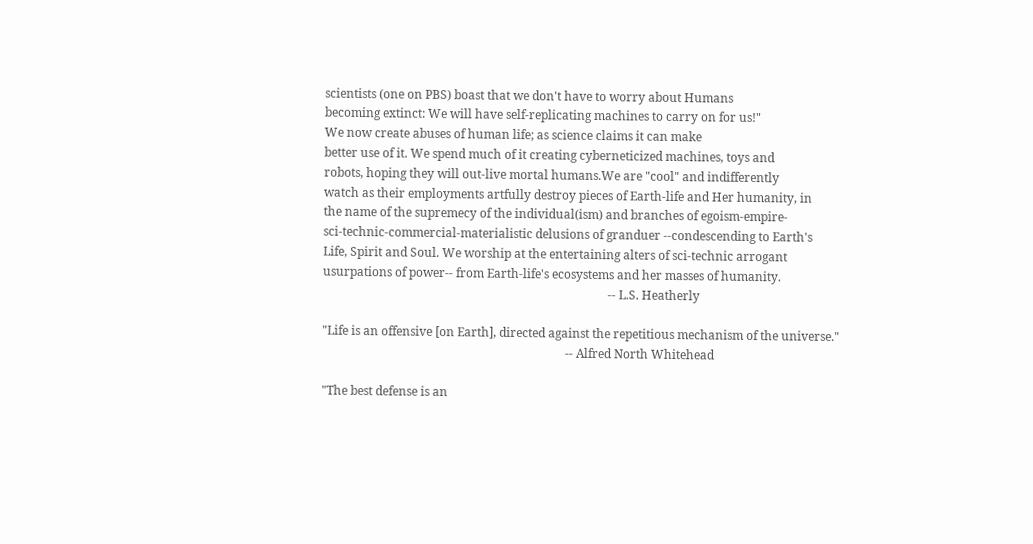scientists (one on PBS) boast that we don't have to worry about Humans
becoming extinct: We will have self-replicating machines to carry on for us!"
We now create abuses of human life; as science claims it can make
better use of it. We spend much of it creating cyberneticized machines, toys and
robots, hoping they will out-live mortal humans.We are "cool" and indifferently
watch as their employments artfully destroy pieces of Earth-life and Her humanity, in
the name of the supremecy of the individual(ism) and branches of egoism-empire-
sci-technic-commercial-materialistic delusions of granduer --condescending to Earth's
Life, Spirit and Soul. We worship at the entertaining alters of sci-technic arrogant
usurpations of power-- from Earth-life's ecosystems and her masses of humanity.
                                                                                               -- L.S. Heatherly

"Life is an offensive [on Earth], directed against the repetitious mechanism of the universe."
                                                                                 -- Alfred North Whitehead

"The best defense is an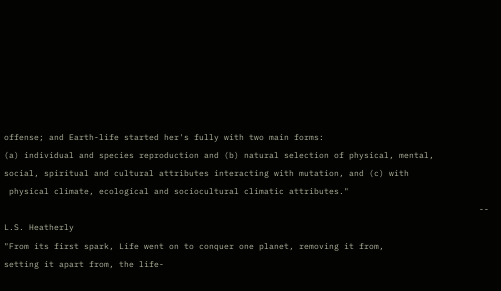offense; and Earth-life started her's fully with two main forms:
(a) individual and species reproduction and (b) natural selection of physical, mental,
social, spiritual and cultural attributes interacting with mutation, and (c) with
 physical climate, ecological and sociocultural climatic attributes."
                                                                                               -- L.S. Heatherly
"From its first spark, Life went on to conquer one planet, removing it from,
setting it apart from, the life-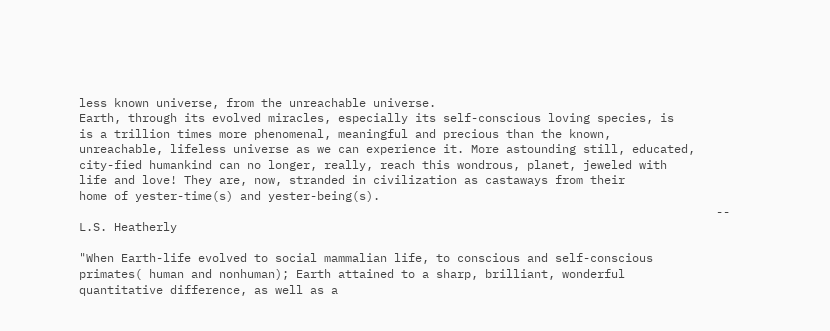less known universe, from the unreachable universe.
Earth, through its evolved miracles, especially its self-conscious loving species, is
is a trillion times more phenomenal, meaningful and precious than the known,
unreachable, lifeless universe as we can experience it. More astounding still, educated,
city-fied humankind can no longer, really, reach this wondrous, planet, jeweled with
life and love! They are, now, stranded in civilization as castaways from their
home of yester-time(s) and yester-being(s).
                                                                                           -- L.S. Heatherly

"When Earth-life evolved to social mammalian life, to conscious and self-conscious
primates( human and nonhuman); Earth attained to a sharp, brilliant, wonderful
quantitative difference, as well as a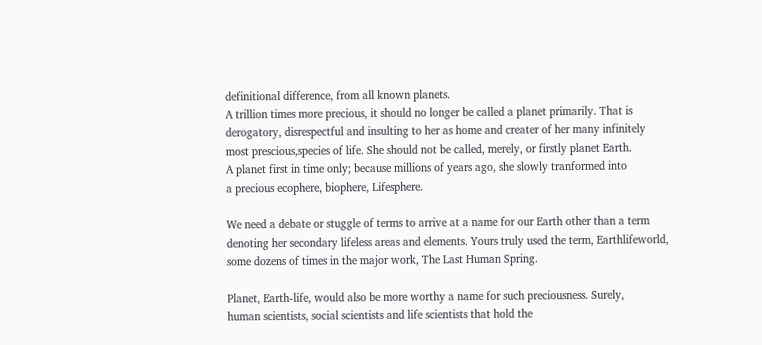definitional difference, from all known planets.
A trillion times more precious, it should no longer be called a planet primarily. That is
derogatory, disrespectful and insulting to her as home and creater of her many infinitely
most prescious,species of life. She should not be called, merely, or firstly planet Earth.
A planet first in time only; because millions of years ago, she slowly tranformed into
a precious ecophere, biophere, Lifesphere.

We need a debate or stuggle of terms to arrive at a name for our Earth other than a term
denoting her secondary lifeless areas and elements. Yours truly used the term, Earthlifeworld,
some dozens of times in the major work, The Last Human Spring.

Planet, Earth-life, would also be more worthy a name for such preciousness. Surely,
human scientists, social scientists and life scientists that hold the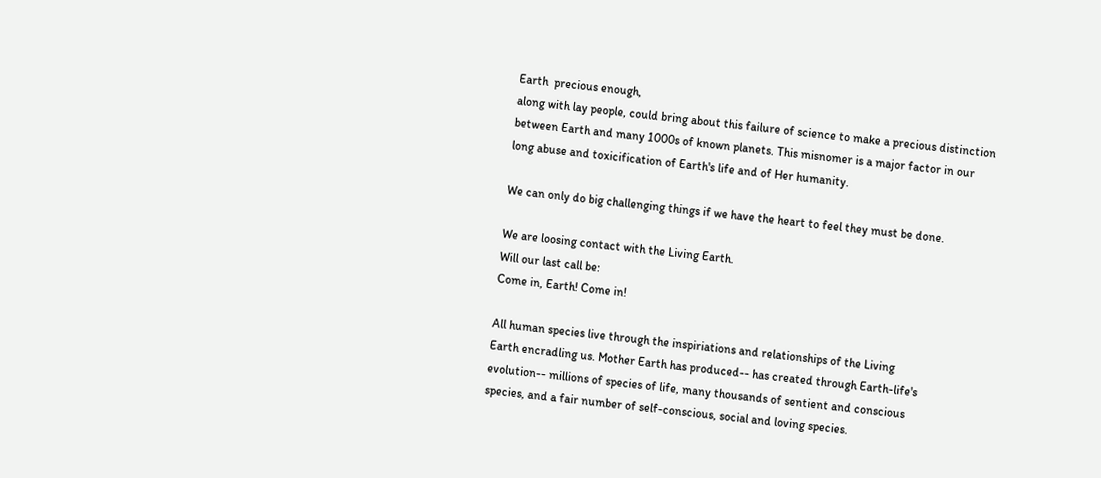Earth  precious enough,
along with lay people, could bring about this failure of science to make a precious distinction
between Earth and many 1000s of known planets. This misnomer is a major factor in our
long abuse and toxicification of Earth's life and of Her humanity.

We can only do big challenging things if we have the heart to feel they must be done.

We are loosing contact with the Living Earth.
Will our last call be:
Come in, Earth! Come in!

All human species live through the inspiriations and relationships of the Living
Earth encradling us. Mother Earth has produced-- has created through Earth-life's
evolution-- millions of species of life, many thousands of sentient and conscious
species, and a fair number of self-conscious, social and loving species.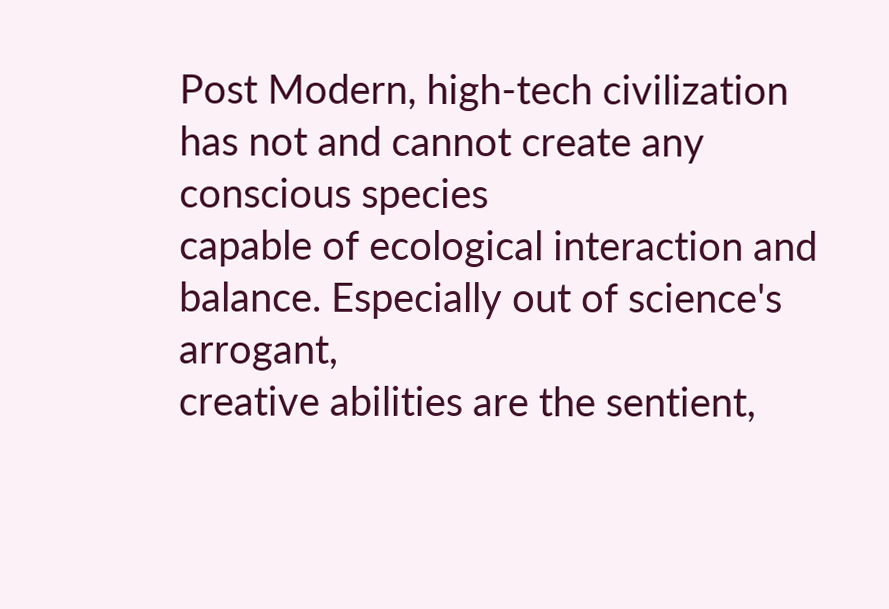Post Modern, high-tech civilization has not and cannot create any conscious species
capable of ecological interaction and balance. Especially out of science's arrogant,
creative abilities are the sentient,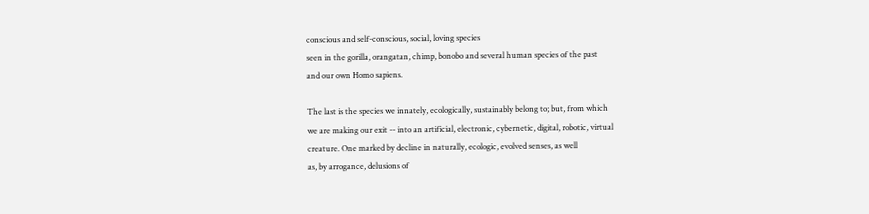conscious and self-conscious, social, loving species
seen in the gorilla, orangatan, chimp, bonobo and several human species of the past
and our own Homo sapiens.

The last is the species we innately, ecologically, sustainably belong to; but, from which
we are making our exit -- into an artificial, electronic, cybernetic, digital, robotic, virtual
creature. One marked by decline in naturally, ecologic, evolved senses, as well
as, by arrogance, delusions of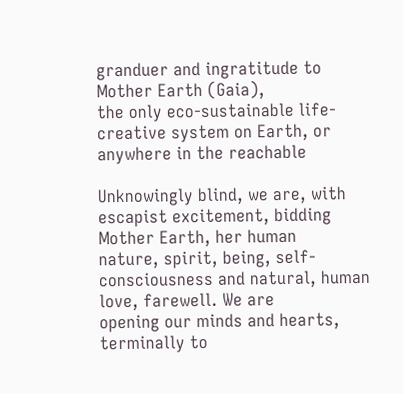granduer and ingratitude to Mother Earth (Gaia),
the only eco-sustainable life-creative system on Earth, or anywhere in the reachable

Unknowingly blind, we are, with escapist excitement, bidding Mother Earth, her human
nature, spirit, being, self-consciousness and natural, human love, farewell. We are
opening our minds and hearts, terminally to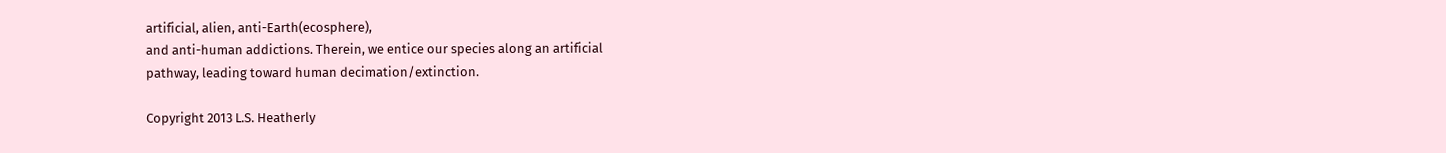artificial, alien, anti-Earth(ecosphere),
and anti-human addictions. Therein, we entice our species along an artificial
pathway, leading toward human decimation/extinction.

Copyright 2013 L.S. Heatherly